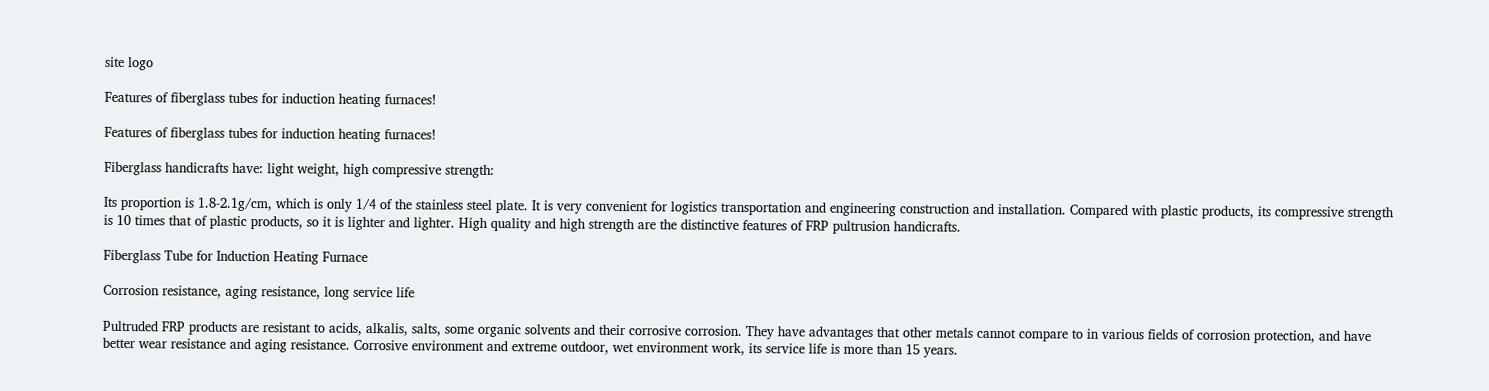site logo

Features of fiberglass tubes for induction heating furnaces!

Features of fiberglass tubes for induction heating furnaces!

Fiberglass handicrafts have: light weight, high compressive strength:

Its proportion is 1.8-2.1g/cm, which is only 1/4 of the stainless steel plate. It is very convenient for logistics transportation and engineering construction and installation. Compared with plastic products, its compressive strength is 10 times that of plastic products, so it is lighter and lighter. High quality and high strength are the distinctive features of FRP pultrusion handicrafts.

Fiberglass Tube for Induction Heating Furnace

Corrosion resistance, aging resistance, long service life

Pultruded FRP products are resistant to acids, alkalis, salts, some organic solvents and their corrosive corrosion. They have advantages that other metals cannot compare to in various fields of corrosion protection, and have better wear resistance and aging resistance. Corrosive environment and extreme outdoor, wet environment work, its service life is more than 15 years.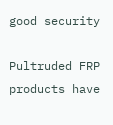good security

Pultruded FRP products have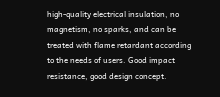high-quality electrical insulation, no magnetism, no sparks, and can be treated with flame retardant according to the needs of users. Good impact resistance, good design concept.